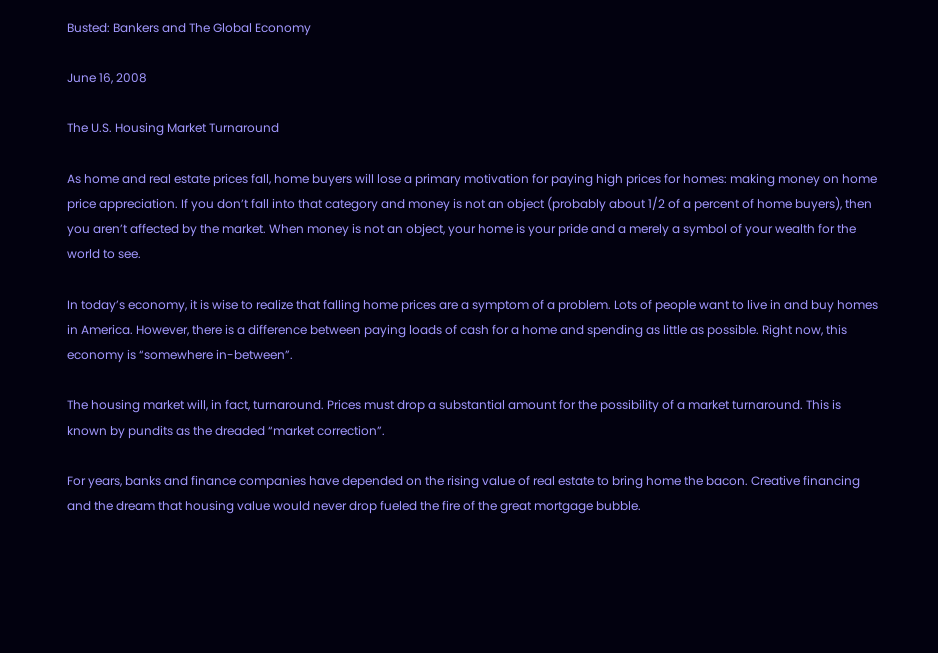Busted: Bankers and The Global Economy

June 16, 2008

The U.S. Housing Market Turnaround

As home and real estate prices fall, home buyers will lose a primary motivation for paying high prices for homes: making money on home price appreciation. If you don’t fall into that category and money is not an object (probably about 1/2 of a percent of home buyers), then you aren’t affected by the market. When money is not an object, your home is your pride and a merely a symbol of your wealth for the world to see.

In today’s economy, it is wise to realize that falling home prices are a symptom of a problem. Lots of people want to live in and buy homes in America. However, there is a difference between paying loads of cash for a home and spending as little as possible. Right now, this economy is “somewhere in-between”.

The housing market will, in fact, turnaround. Prices must drop a substantial amount for the possibility of a market turnaround. This is known by pundits as the dreaded “market correction”.

For years, banks and finance companies have depended on the rising value of real estate to bring home the bacon. Creative financing and the dream that housing value would never drop fueled the fire of the great mortgage bubble.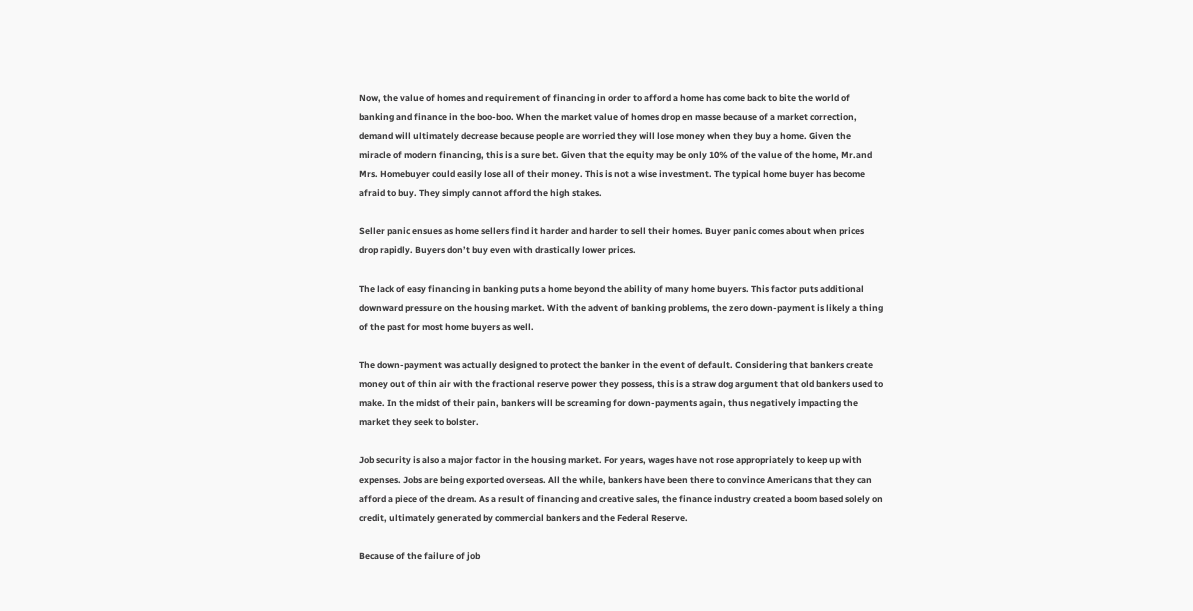Now, the value of homes and requirement of financing in order to afford a home has come back to bite the world of banking and finance in the boo-boo. When the market value of homes drop en masse because of a market correction, demand will ultimately decrease because people are worried they will lose money when they buy a home. Given the miracle of modern financing, this is a sure bet. Given that the equity may be only 10% of the value of the home, Mr.and Mrs. Homebuyer could easily lose all of their money. This is not a wise investment. The typical home buyer has become afraid to buy. They simply cannot afford the high stakes.

Seller panic ensues as home sellers find it harder and harder to sell their homes. Buyer panic comes about when prices drop rapidly. Buyers don’t buy even with drastically lower prices.

The lack of easy financing in banking puts a home beyond the ability of many home buyers. This factor puts additional downward pressure on the housing market. With the advent of banking problems, the zero down-payment is likely a thing of the past for most home buyers as well.

The down-payment was actually designed to protect the banker in the event of default. Considering that bankers create money out of thin air with the fractional reserve power they possess, this is a straw dog argument that old bankers used to make. In the midst of their pain, bankers will be screaming for down-payments again, thus negatively impacting the market they seek to bolster.

Job security is also a major factor in the housing market. For years, wages have not rose appropriately to keep up with expenses. Jobs are being exported overseas. All the while, bankers have been there to convince Americans that they can afford a piece of the dream. As a result of financing and creative sales, the finance industry created a boom based solely on credit, ultimately generated by commercial bankers and the Federal Reserve.

Because of the failure of job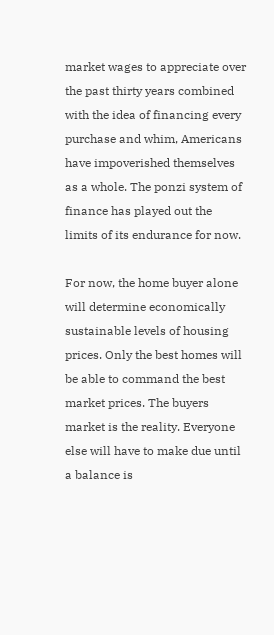market wages to appreciate over the past thirty years combined with the idea of financing every purchase and whim, Americans have impoverished themselves as a whole. The ponzi system of finance has played out the limits of its endurance for now.

For now, the home buyer alone will determine economically sustainable levels of housing prices. Only the best homes will be able to command the best market prices. The buyers market is the reality. Everyone else will have to make due until a balance is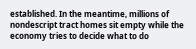established. In the meantime, millions of nondescript tract homes sit empty while the economy tries to decide what to do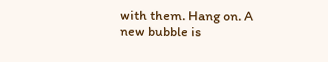with them. Hang on. A new bubble is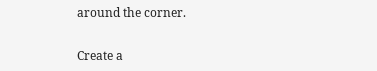around the corner.


Create a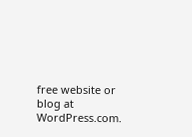free website or blog at WordPress.com.